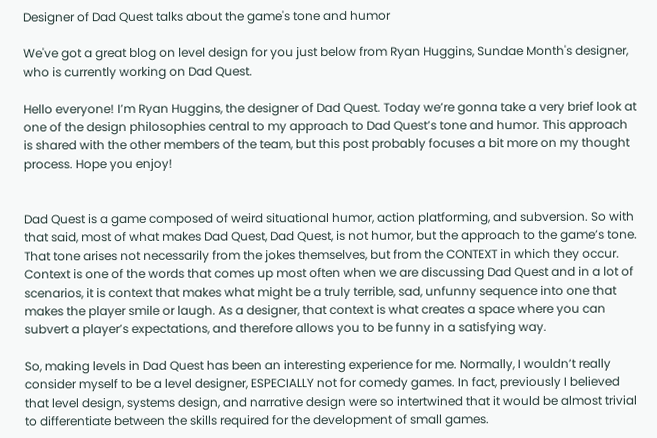Designer of Dad Quest talks about the game's tone and humor

We've got a great blog on level design for you just below from Ryan Huggins, Sundae Month's designer, who is currently working on Dad Quest.

Hello everyone! I’m Ryan Huggins, the designer of Dad Quest. Today we’re gonna take a very brief look at one of the design philosophies central to my approach to Dad Quest’s tone and humor. This approach is shared with the other members of the team, but this post probably focuses a bit more on my thought process. Hope you enjoy!


Dad Quest is a game composed of weird situational humor, action platforming, and subversion. So with that said, most of what makes Dad Quest, Dad Quest, is not humor, but the approach to the game’s tone. That tone arises not necessarily from the jokes themselves, but from the CONTEXT in which they occur. Context is one of the words that comes up most often when we are discussing Dad Quest and in a lot of scenarios, it is context that makes what might be a truly terrible, sad, unfunny sequence into one that makes the player smile or laugh. As a designer, that context is what creates a space where you can subvert a player’s expectations, and therefore allows you to be funny in a satisfying way.

So, making levels in Dad Quest has been an interesting experience for me. Normally, I wouldn’t really consider myself to be a level designer, ESPECIALLY not for comedy games. In fact, previously I believed that level design, systems design, and narrative design were so intertwined that it would be almost trivial to differentiate between the skills required for the development of small games.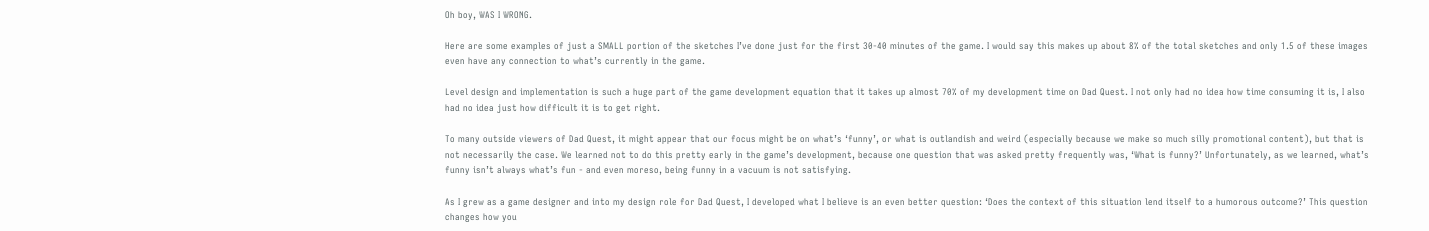Oh boy, WAS I WRONG.

Here are some examples of just a SMALL portion of the sketches I’ve done just for the first 30-40 minutes of the game. I would say this makes up about 8% of the total sketches and only 1.5 of these images even have any connection to what’s currently in the game.

Level design and implementation is such a huge part of the game development equation that it takes up almost 70% of my development time on Dad Quest. I not only had no idea how time consuming it is, I also had no idea just how difficult it is to get right.

To many outside viewers of Dad Quest, it might appear that our focus might be on what’s ‘funny’, or what is outlandish and weird (especially because we make so much silly promotional content), but that is not necessarily the case. We learned not to do this pretty early in the game’s development, because one question that was asked pretty frequently was, ‘What is funny?’ Unfortunately, as we learned, what’s funny isn’t always what’s fun - and even moreso, being funny in a vacuum is not satisfying.

As I grew as a game designer and into my design role for Dad Quest, I developed what I believe is an even better question: ‘Does the context of this situation lend itself to a humorous outcome?’ This question changes how you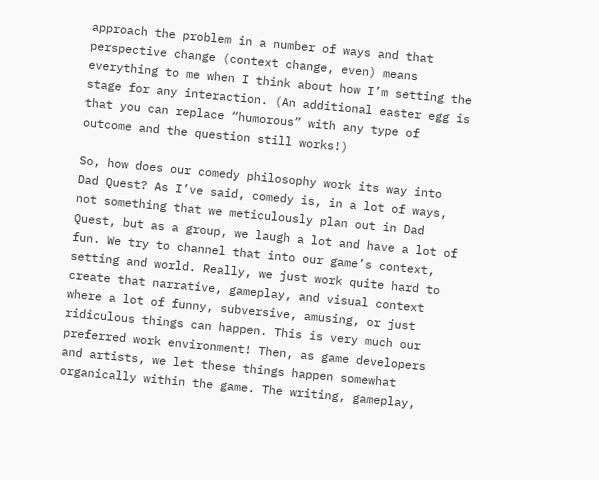approach the problem in a number of ways and that perspective change (context change, even) means everything to me when I think about how I’m setting the stage for any interaction. (An additional easter egg is that you can replace “humorous” with any type of outcome and the question still works!)

So, how does our comedy philosophy work its way into Dad Quest? As I’ve said, comedy is, in a lot of ways, not something that we meticulously plan out in Dad Quest, but as a group, we laugh a lot and have a lot of fun. We try to channel that into our game’s context, setting and world. Really, we just work quite hard to create that narrative, gameplay, and visual context where a lot of funny, subversive, amusing, or just ridiculous things can happen. This is very much our preferred work environment! Then, as game developers and artists, we let these things happen somewhat organically within the game. The writing, gameplay,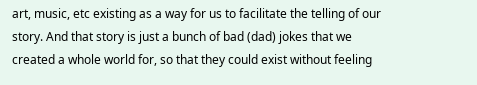art, music, etc existing as a way for us to facilitate the telling of our story. And that story is just a bunch of bad (dad) jokes that we created a whole world for, so that they could exist without feeling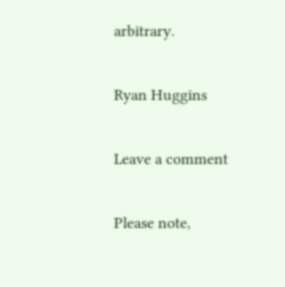arbitrary.

Ryan Huggins

Leave a comment

Please note,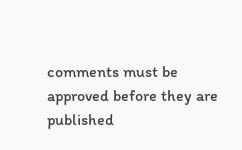comments must be approved before they are published